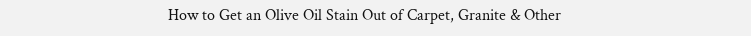How to Get an Olive Oil Stain Out of Carpet, Granite & Other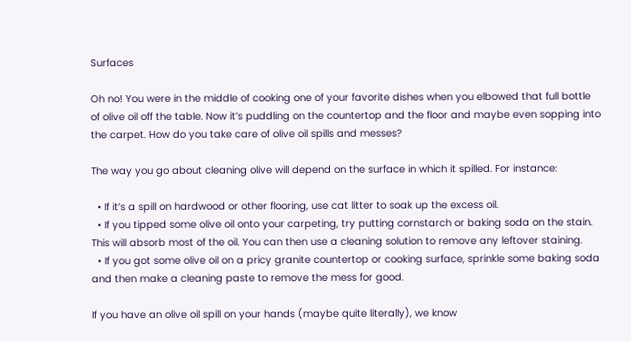Surfaces

Oh no! You were in the middle of cooking one of your favorite dishes when you elbowed that full bottle of olive oil off the table. Now it’s puddling on the countertop and the floor and maybe even sopping into the carpet. How do you take care of olive oil spills and messes?

The way you go about cleaning olive will depend on the surface in which it spilled. For instance:

  • If it’s a spill on hardwood or other flooring, use cat litter to soak up the excess oil.
  • If you tipped some olive oil onto your carpeting, try putting cornstarch or baking soda on the stain. This will absorb most of the oil. You can then use a cleaning solution to remove any leftover staining.
  • If you got some olive oil on a pricy granite countertop or cooking surface, sprinkle some baking soda and then make a cleaning paste to remove the mess for good.

If you have an olive oil spill on your hands (maybe quite literally), we know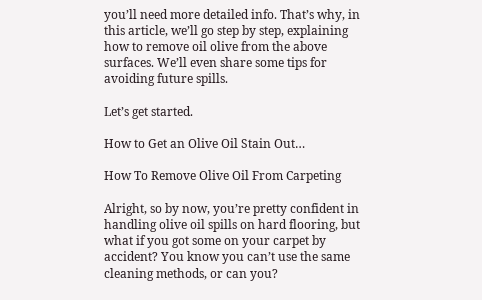you’ll need more detailed info. That’s why, in this article, we’ll go step by step, explaining how to remove oil olive from the above surfaces. We’ll even share some tips for avoiding future spills.

Let’s get started.

How to Get an Olive Oil Stain Out…

How To Remove Olive Oil From Carpeting

Alright, so by now, you’re pretty confident in handling olive oil spills on hard flooring, but what if you got some on your carpet by accident? You know you can’t use the same cleaning methods, or can you?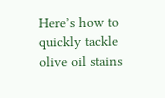Here’s how to quickly tackle olive oil stains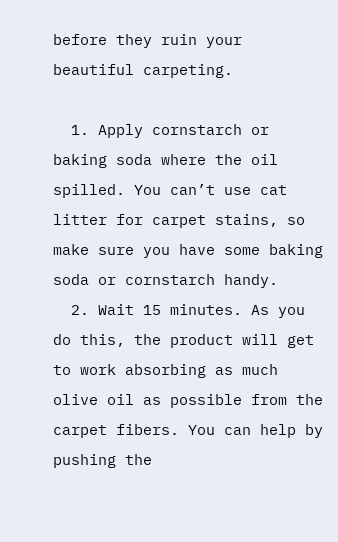before they ruin your beautiful carpeting.

  1. Apply cornstarch or baking soda where the oil spilled. You can’t use cat litter for carpet stains, so make sure you have some baking soda or cornstarch handy.
  2. Wait 15 minutes. As you do this, the product will get to work absorbing as much olive oil as possible from the carpet fibers. You can help by pushing the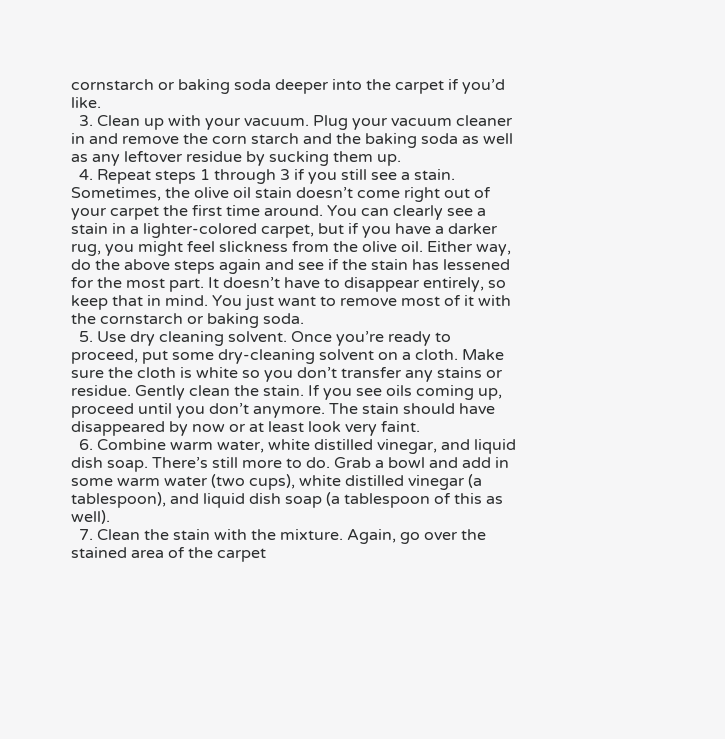cornstarch or baking soda deeper into the carpet if you’d like.
  3. Clean up with your vacuum. Plug your vacuum cleaner in and remove the corn starch and the baking soda as well as any leftover residue by sucking them up.
  4. Repeat steps 1 through 3 if you still see a stain. Sometimes, the olive oil stain doesn’t come right out of your carpet the first time around. You can clearly see a stain in a lighter-colored carpet, but if you have a darker rug, you might feel slickness from the olive oil. Either way, do the above steps again and see if the stain has lessened for the most part. It doesn’t have to disappear entirely, so keep that in mind. You just want to remove most of it with the cornstarch or baking soda.
  5. Use dry cleaning solvent. Once you’re ready to proceed, put some dry-cleaning solvent on a cloth. Make sure the cloth is white so you don’t transfer any stains or residue. Gently clean the stain. If you see oils coming up, proceed until you don’t anymore. The stain should have disappeared by now or at least look very faint.
  6. Combine warm water, white distilled vinegar, and liquid dish soap. There’s still more to do. Grab a bowl and add in some warm water (two cups), white distilled vinegar (a tablespoon), and liquid dish soap (a tablespoon of this as well).
  7. Clean the stain with the mixture. Again, go over the stained area of the carpet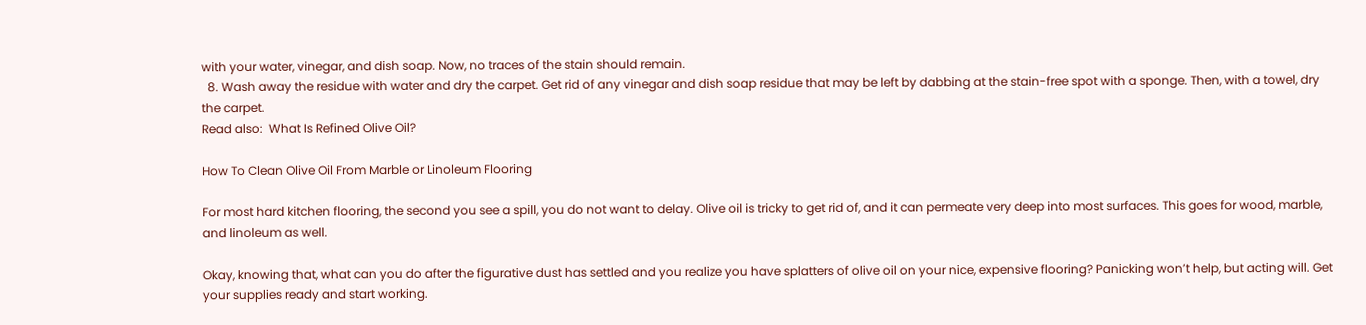with your water, vinegar, and dish soap. Now, no traces of the stain should remain.
  8. Wash away the residue with water and dry the carpet. Get rid of any vinegar and dish soap residue that may be left by dabbing at the stain-free spot with a sponge. Then, with a towel, dry the carpet.
Read also:  What Is Refined Olive Oil?

How To Clean Olive Oil From Marble or Linoleum Flooring

For most hard kitchen flooring, the second you see a spill, you do not want to delay. Olive oil is tricky to get rid of, and it can permeate very deep into most surfaces. This goes for wood, marble, and linoleum as well.

Okay, knowing that, what can you do after the figurative dust has settled and you realize you have splatters of olive oil on your nice, expensive flooring? Panicking won’t help, but acting will. Get your supplies ready and start working.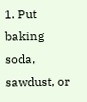1. Put baking soda, sawdust, or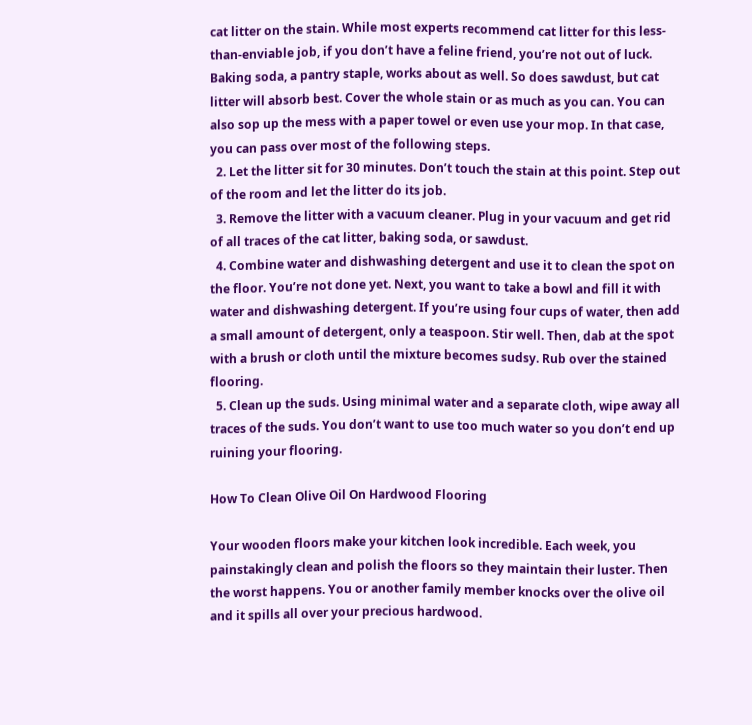cat litter on the stain. While most experts recommend cat litter for this less-than-enviable job, if you don’t have a feline friend, you’re not out of luck. Baking soda, a pantry staple, works about as well. So does sawdust, but cat litter will absorb best. Cover the whole stain or as much as you can. You can also sop up the mess with a paper towel or even use your mop. In that case, you can pass over most of the following steps.
  2. Let the litter sit for 30 minutes. Don’t touch the stain at this point. Step out of the room and let the litter do its job.
  3. Remove the litter with a vacuum cleaner. Plug in your vacuum and get rid of all traces of the cat litter, baking soda, or sawdust.
  4. Combine water and dishwashing detergent and use it to clean the spot on the floor. You’re not done yet. Next, you want to take a bowl and fill it with water and dishwashing detergent. If you’re using four cups of water, then add a small amount of detergent, only a teaspoon. Stir well. Then, dab at the spot with a brush or cloth until the mixture becomes sudsy. Rub over the stained flooring.
  5. Clean up the suds. Using minimal water and a separate cloth, wipe away all traces of the suds. You don’t want to use too much water so you don’t end up ruining your flooring.

How To Clean Olive Oil On Hardwood Flooring

Your wooden floors make your kitchen look incredible. Each week, you painstakingly clean and polish the floors so they maintain their luster. Then the worst happens. You or another family member knocks over the olive oil and it spills all over your precious hardwood.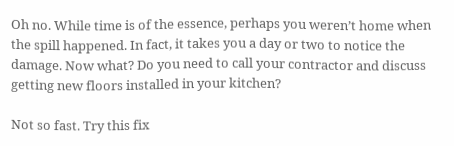Oh no. While time is of the essence, perhaps you weren’t home when the spill happened. In fact, it takes you a day or two to notice the damage. Now what? Do you need to call your contractor and discuss getting new floors installed in your kitchen?

Not so fast. Try this fix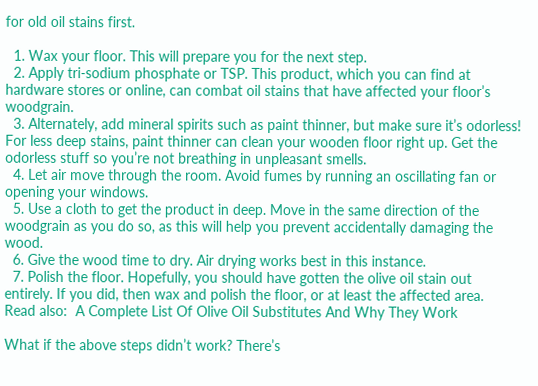for old oil stains first.

  1. Wax your floor. This will prepare you for the next step.
  2. Apply tri-sodium phosphate or TSP. This product, which you can find at hardware stores or online, can combat oil stains that have affected your floor’s woodgrain.
  3. Alternately, add mineral spirits such as paint thinner, but make sure it’s odorless! For less deep stains, paint thinner can clean your wooden floor right up. Get the odorless stuff so you’re not breathing in unpleasant smells.
  4. Let air move through the room. Avoid fumes by running an oscillating fan or opening your windows.
  5. Use a cloth to get the product in deep. Move in the same direction of the woodgrain as you do so, as this will help you prevent accidentally damaging the wood.
  6. Give the wood time to dry. Air drying works best in this instance.
  7. Polish the floor. Hopefully, you should have gotten the olive oil stain out entirely. If you did, then wax and polish the floor, or at least the affected area.
Read also:  A Complete List Of Olive Oil Substitutes And Why They Work

What if the above steps didn’t work? There’s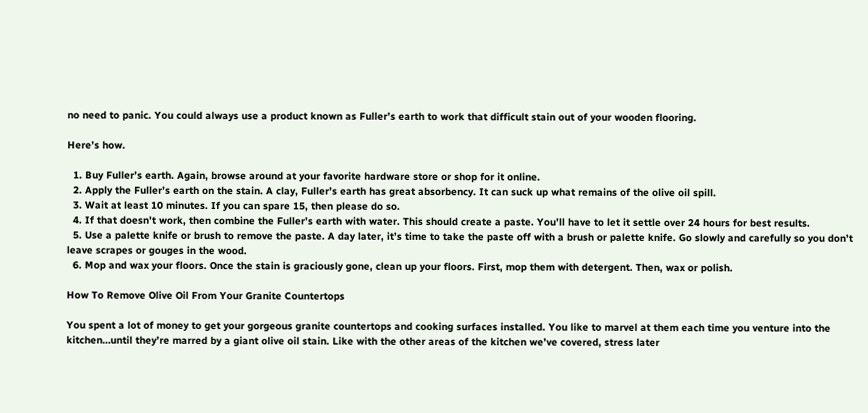no need to panic. You could always use a product known as Fuller’s earth to work that difficult stain out of your wooden flooring.

Here’s how.

  1. Buy Fuller’s earth. Again, browse around at your favorite hardware store or shop for it online.
  2. Apply the Fuller’s earth on the stain. A clay, Fuller’s earth has great absorbency. It can suck up what remains of the olive oil spill.
  3. Wait at least 10 minutes. If you can spare 15, then please do so.
  4. If that doesn’t work, then combine the Fuller’s earth with water. This should create a paste. You’ll have to let it settle over 24 hours for best results.
  5. Use a palette knife or brush to remove the paste. A day later, it’s time to take the paste off with a brush or palette knife. Go slowly and carefully so you don’t leave scrapes or gouges in the wood.
  6. Mop and wax your floors. Once the stain is graciously gone, clean up your floors. First, mop them with detergent. Then, wax or polish.

How To Remove Olive Oil From Your Granite Countertops

You spent a lot of money to get your gorgeous granite countertops and cooking surfaces installed. You like to marvel at them each time you venture into the kitchen…until they’re marred by a giant olive oil stain. Like with the other areas of the kitchen we’ve covered, stress later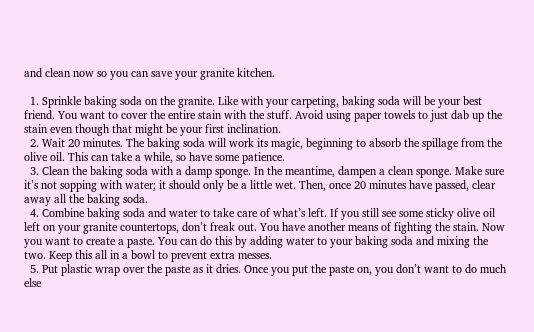and clean now so you can save your granite kitchen.

  1. Sprinkle baking soda on the granite. Like with your carpeting, baking soda will be your best friend. You want to cover the entire stain with the stuff. Avoid using paper towels to just dab up the stain even though that might be your first inclination.
  2. Wait 20 minutes. The baking soda will work its magic, beginning to absorb the spillage from the olive oil. This can take a while, so have some patience.
  3. Clean the baking soda with a damp sponge. In the meantime, dampen a clean sponge. Make sure it’s not sopping with water; it should only be a little wet. Then, once 20 minutes have passed, clear away all the baking soda.
  4. Combine baking soda and water to take care of what’s left. If you still see some sticky olive oil left on your granite countertops, don’t freak out. You have another means of fighting the stain. Now you want to create a paste. You can do this by adding water to your baking soda and mixing the two. Keep this all in a bowl to prevent extra messes.
  5. Put plastic wrap over the paste as it dries. Once you put the paste on, you don’t want to do much else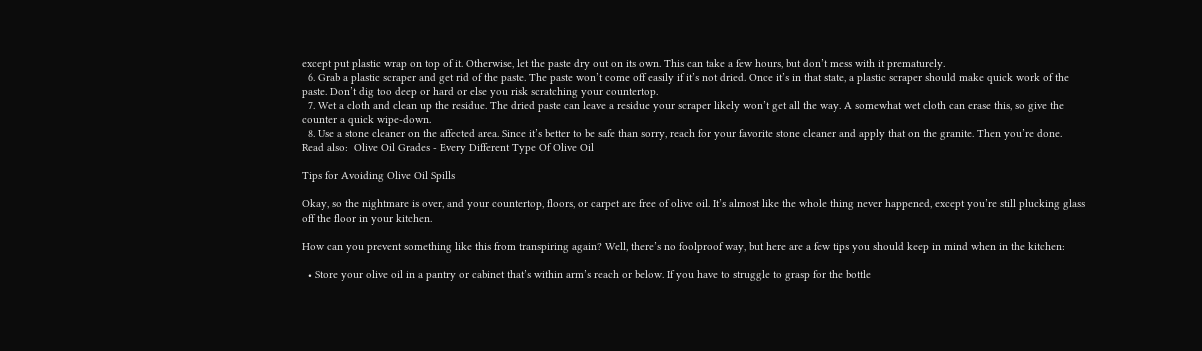except put plastic wrap on top of it. Otherwise, let the paste dry out on its own. This can take a few hours, but don’t mess with it prematurely.
  6. Grab a plastic scraper and get rid of the paste. The paste won’t come off easily if it’s not dried. Once it’s in that state, a plastic scraper should make quick work of the paste. Don’t dig too deep or hard or else you risk scratching your countertop.
  7. Wet a cloth and clean up the residue. The dried paste can leave a residue your scraper likely won’t get all the way. A somewhat wet cloth can erase this, so give the counter a quick wipe-down.
  8. Use a stone cleaner on the affected area. Since it’s better to be safe than sorry, reach for your favorite stone cleaner and apply that on the granite. Then you’re done.
Read also:  Olive Oil Grades - Every Different Type Of Olive Oil

Tips for Avoiding Olive Oil Spills

Okay, so the nightmare is over, and your countertop, floors, or carpet are free of olive oil. It’s almost like the whole thing never happened, except you’re still plucking glass off the floor in your kitchen.

How can you prevent something like this from transpiring again? Well, there’s no foolproof way, but here are a few tips you should keep in mind when in the kitchen:

  • Store your olive oil in a pantry or cabinet that’s within arm’s reach or below. If you have to struggle to grasp for the bottle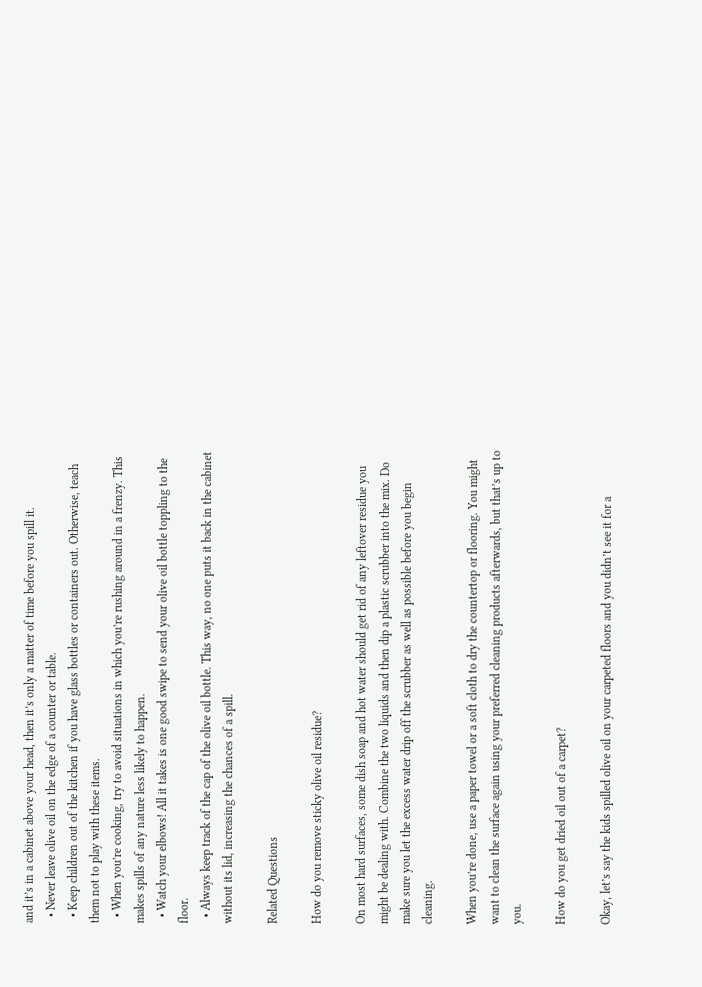and it’s in a cabinet above your head, then it’s only a matter of time before you spill it.
  • Never leave olive oil on the edge of a counter or table.
  • Keep children out of the kitchen if you have glass bottles or containers out. Otherwise, teach them not to play with these items.
  • When you’re cooking, try to avoid situations in which you’re rushing around in a frenzy. This makes spills of any nature less likely to happen.
  • Watch your elbows! All it takes is one good swipe to send your olive oil bottle toppling to the floor.
  • Always keep track of the cap of the olive oil bottle. This way, no one puts it back in the cabinet without its lid, increasing the chances of a spill.

Related Questions

How do you remove sticky olive oil residue?

On most hard surfaces, some dish soap and hot water should get rid of any leftover residue you might be dealing with. Combine the two liquids and then dip a plastic scrubber into the mix. Do make sure you let the excess water drip off the scrubber as well as possible before you begin cleaning.

When you’re done, use a paper towel or a soft cloth to dry the countertop or flooring. You might want to clean the surface again using your preferred cleaning products afterwards, but that’s up to you.

How do you get dried oil out of a carpet?

Okay, let’s say the kids spilled olive oil on your carpeted floors and you didn’t see it for a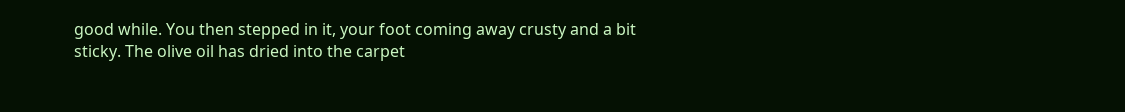good while. You then stepped in it, your foot coming away crusty and a bit sticky. The olive oil has dried into the carpet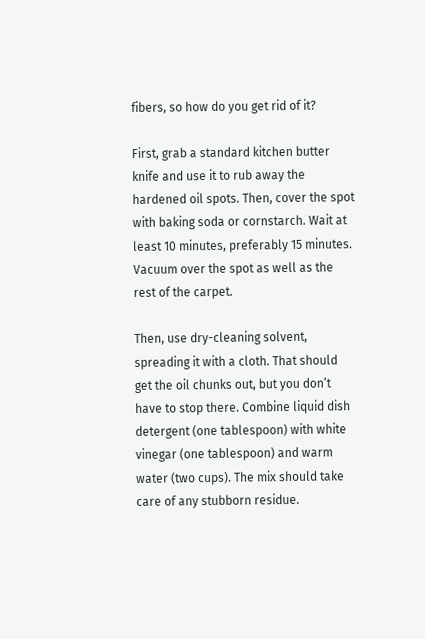fibers, so how do you get rid of it?

First, grab a standard kitchen butter knife and use it to rub away the hardened oil spots. Then, cover the spot with baking soda or cornstarch. Wait at least 10 minutes, preferably 15 minutes. Vacuum over the spot as well as the rest of the carpet.

Then, use dry-cleaning solvent, spreading it with a cloth. That should get the oil chunks out, but you don’t have to stop there. Combine liquid dish detergent (one tablespoon) with white vinegar (one tablespoon) and warm water (two cups). The mix should take care of any stubborn residue.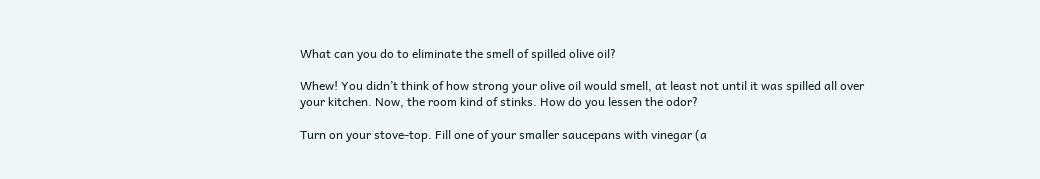What can you do to eliminate the smell of spilled olive oil?

Whew! You didn’t think of how strong your olive oil would smell, at least not until it was spilled all over your kitchen. Now, the room kind of stinks. How do you lessen the odor?

Turn on your stove-top. Fill one of your smaller saucepans with vinegar (a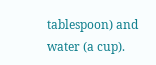tablespoon) and water (a cup).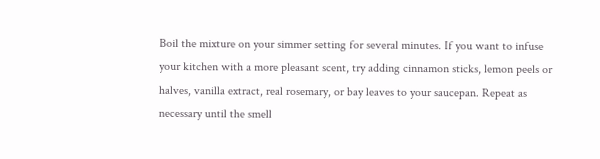Boil the mixture on your simmer setting for several minutes. If you want to infuse your kitchen with a more pleasant scent, try adding cinnamon sticks, lemon peels or halves, vanilla extract, real rosemary, or bay leaves to your saucepan. Repeat as necessary until the smell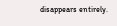disappears entirely.